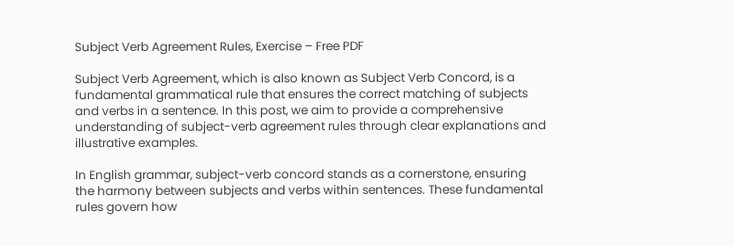Subject Verb Agreement Rules, Exercise – Free PDF

Subject Verb Agreement, which is also known as Subject Verb Concord, is a fundamental grammatical rule that ensures the correct matching of subjects and verbs in a sentence. In this post, we aim to provide a comprehensive understanding of subject-verb agreement rules through clear explanations and illustrative examples.

In English grammar, subject-verb concord stands as a cornerstone, ensuring the harmony between subjects and verbs within sentences. These fundamental rules govern how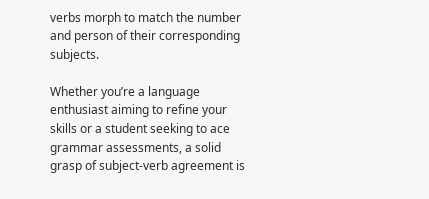verbs morph to match the number and person of their corresponding subjects.

Whether you’re a language enthusiast aiming to refine your skills or a student seeking to ace grammar assessments, a solid grasp of subject-verb agreement is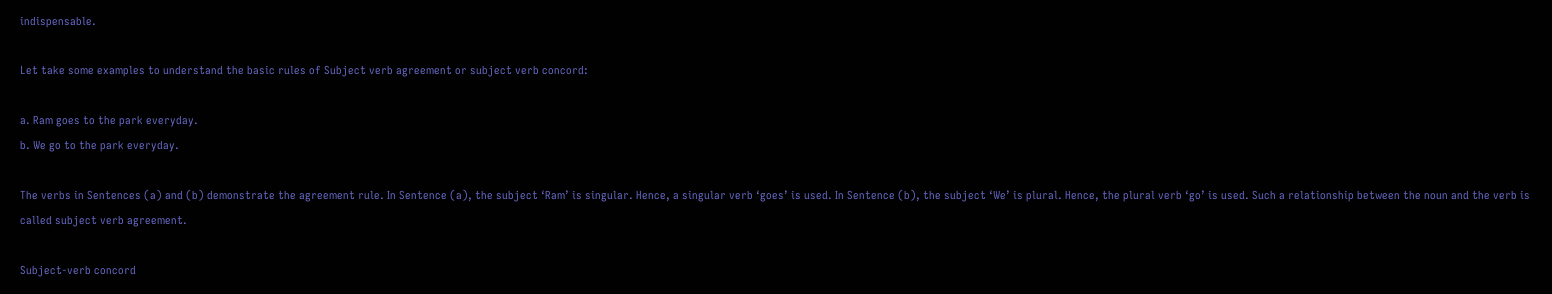indispensable.

Let take some examples to understand the basic rules of Subject verb agreement or subject verb concord:

a. Ram goes to the park everyday.
b. We go to the park everyday.

The verbs in Sentences (a) and (b) demonstrate the agreement rule. In Sentence (a), the subject ‘Ram’ is singular. Hence, a singular verb ‘goes’ is used. In Sentence (b), the subject ‘We’ is plural. Hence, the plural verb ‘go’ is used. Such a relationship between the noun and the verb is called subject verb agreement.

Subject-verb concord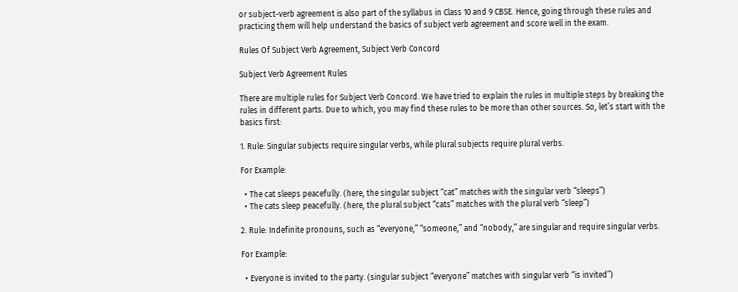or subject-verb agreement is also part of the syllabus in Class 10 and 9 CBSE. Hence, going through these rules and practicing them will help understand the basics of subject verb agreement and score well in the exam.

Rules Of Subject Verb Agreement, Subject Verb Concord

Subject Verb Agreement Rules

There are multiple rules for Subject Verb Concord. We have tried to explain the rules in multiple steps by breaking the rules in different parts. Due to which, you may find these rules to be more than other sources. So, let’s start with the basics first:

1. Rule: Singular subjects require singular verbs, while plural subjects require plural verbs.

For Example:

  • The cat sleeps peacefully. (here, the singular subject “cat” matches with the singular verb “sleeps”)
  • The cats sleep peacefully. (here, the plural subject “cats” matches with the plural verb “sleep”)

2. Rule: Indefinite pronouns, such as “everyone,” “someone,” and “nobody,” are singular and require singular verbs.

For Example:

  • Everyone is invited to the party. (singular subject “everyone” matches with singular verb “is invited”)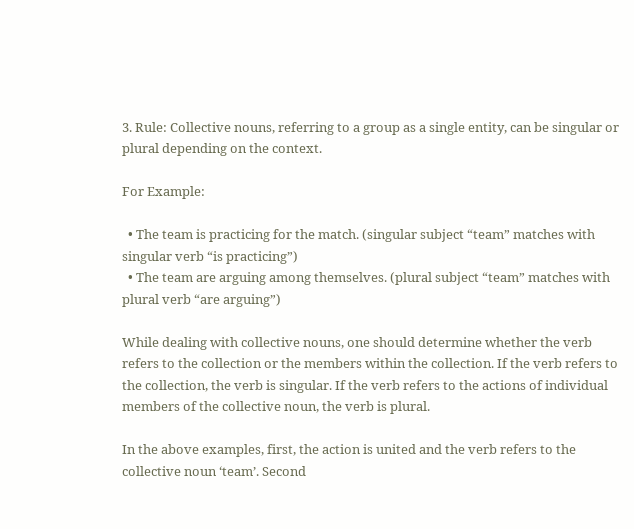3. Rule: Collective nouns, referring to a group as a single entity, can be singular or plural depending on the context.

For Example:

  • The team is practicing for the match. (singular subject “team” matches with singular verb “is practicing”)
  • The team are arguing among themselves. (plural subject “team” matches with plural verb “are arguing”)

While dealing with collective nouns, one should determine whether the verb refers to the collection or the members within the collection. If the verb refers to the collection, the verb is singular. If the verb refers to the actions of individual members of the collective noun, the verb is plural.

In the above examples, first, the action is united and the verb refers to the collective noun ‘team’. Second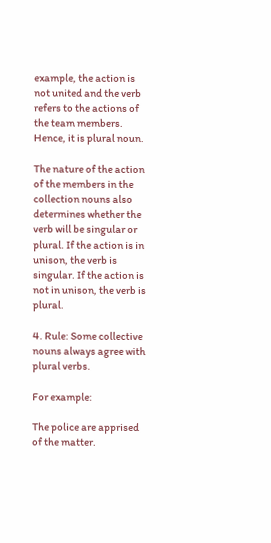example, the action is not united and the verb refers to the actions of the team members. Hence, it is plural noun.

The nature of the action of the members in the collection nouns also determines whether the verb will be singular or plural. If the action is in unison, the verb is singular. If the action is not in unison, the verb is plural.

4. Rule: Some collective nouns always agree with plural verbs.

For example:

The police are apprised of the matter.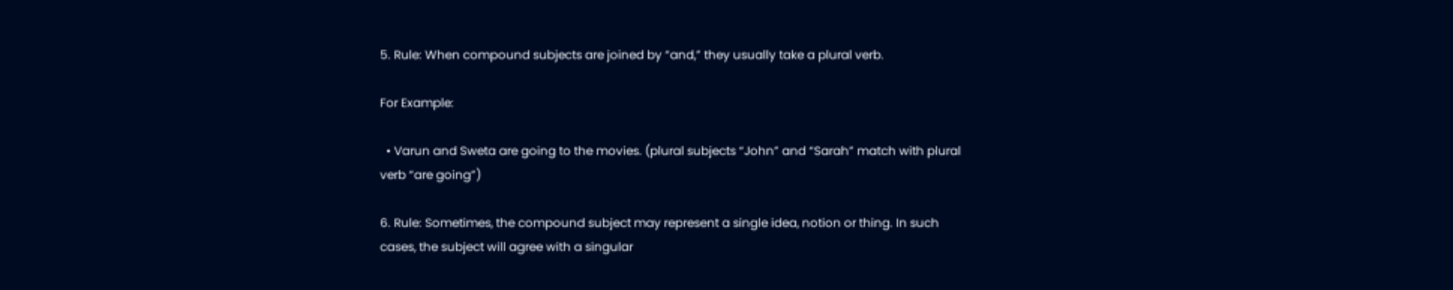5. Rule: When compound subjects are joined by “and,” they usually take a plural verb.

For Example:

  • Varun and Sweta are going to the movies. (plural subjects “John” and “Sarah” match with plural verb “are going”)

6. Rule: Sometimes, the compound subject may represent a single idea, notion or thing. In such cases, the subject will agree with a singular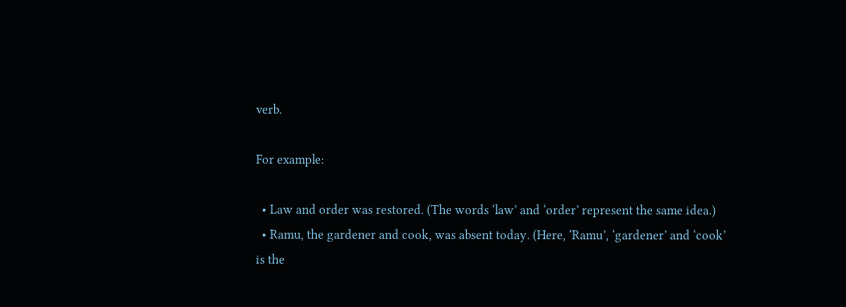verb.

For example:

  • Law and order was restored. (The words ‘law’ and ‘order’ represent the same idea.)
  • Ramu, the gardener and cook, was absent today. (Here, ‘Ramu’, ‘gardener’ and ‘cook’ is the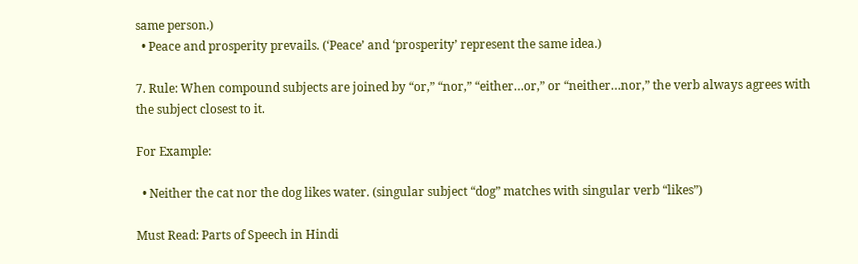same person.)
  • Peace and prosperity prevails. (‘Peace’ and ‘prosperity’ represent the same idea.)

7. Rule: When compound subjects are joined by “or,” “nor,” “either…or,” or “neither…nor,” the verb always agrees with the subject closest to it.

For Example:

  • Neither the cat nor the dog likes water. (singular subject “dog” matches with singular verb “likes”)

Must Read: Parts of Speech in Hindi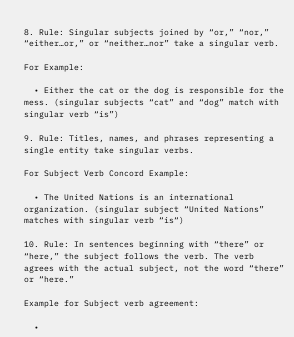8. Rule: Singular subjects joined by “or,” “nor,” “either…or,” or “neither…nor” take a singular verb.

For Example:

  • Either the cat or the dog is responsible for the mess. (singular subjects “cat” and “dog” match with singular verb “is”)

9. Rule: Titles, names, and phrases representing a single entity take singular verbs.

For Subject Verb Concord Example:

  • The United Nations is an international organization. (singular subject “United Nations” matches with singular verb “is“)

10. Rule: In sentences beginning with “there” or “here,” the subject follows the verb. The verb agrees with the actual subject, not the word “there” or “here.”

Example for Subject verb agreement:

  •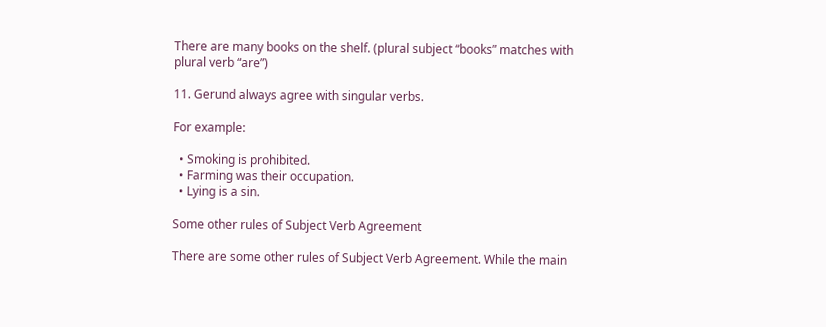There are many books on the shelf. (plural subject “books” matches with plural verb “are”)

11. Gerund always agree with singular verbs.

For example:

  • Smoking is prohibited.
  • Farming was their occupation.
  • Lying is a sin.

Some other rules of Subject Verb Agreement

There are some other rules of Subject Verb Agreement. While the main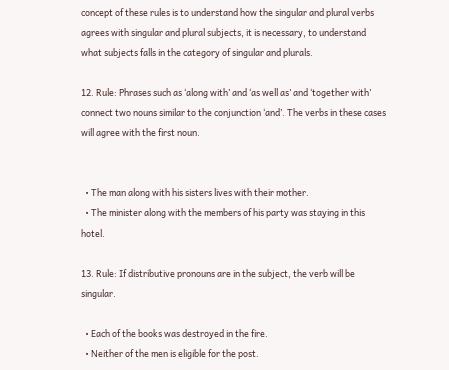concept of these rules is to understand how the singular and plural verbs agrees with singular and plural subjects, it is necessary, to understand what subjects falls in the category of singular and plurals.

12. Rule: Phrases such as ‘along with’ and ‘as well as’ and ‘together with’ connect two nouns similar to the conjunction ‘and’. The verbs in these cases will agree with the first noun.


  • The man along with his sisters lives with their mother.
  • The minister along with the members of his party was staying in this hotel.

13. Rule: If distributive pronouns are in the subject, the verb will be singular.

  • Each of the books was destroyed in the fire.
  • Neither of the men is eligible for the post.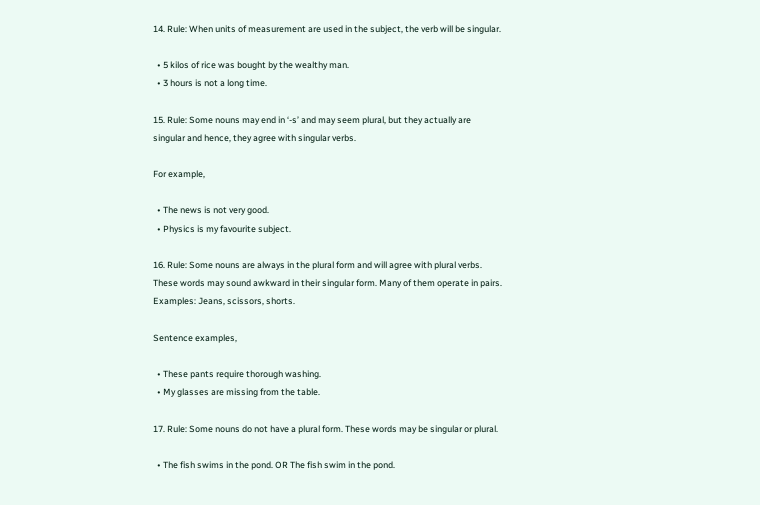14. Rule: When units of measurement are used in the subject, the verb will be singular.

  • 5 kilos of rice was bought by the wealthy man.
  • 3 hours is not a long time.

15. Rule: Some nouns may end in ‘-s’ and may seem plural, but they actually are singular and hence, they agree with singular verbs.

For example,

  • The news is not very good.
  • Physics is my favourite subject.

16. Rule: Some nouns are always in the plural form and will agree with plural verbs. These words may sound awkward in their singular form. Many of them operate in pairs. Examples: Jeans, scissors, shorts.

Sentence examples,

  • These pants require thorough washing.
  • My glasses are missing from the table.

17. Rule: Some nouns do not have a plural form. These words may be singular or plural.

  • The fish swims in the pond. OR The fish swim in the pond.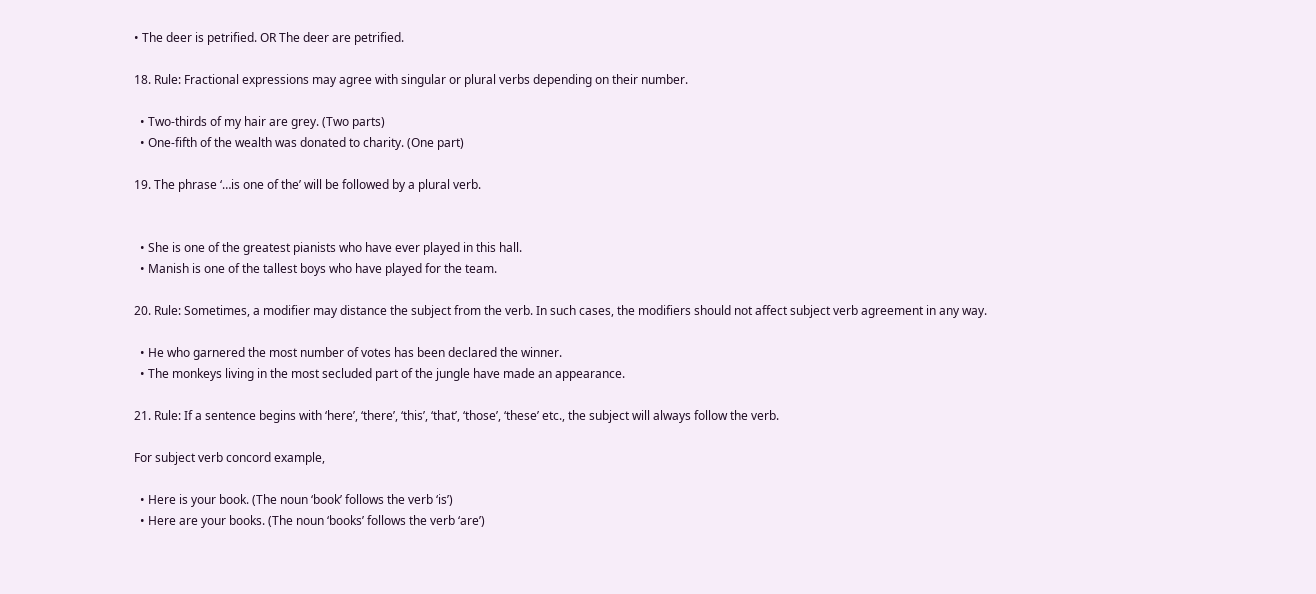• The deer is petrified. OR The deer are petrified.

18. Rule: Fractional expressions may agree with singular or plural verbs depending on their number.

  • Two-thirds of my hair are grey. (Two parts)
  • One-fifth of the wealth was donated to charity. (One part)

19. The phrase ‘…is one of the’ will be followed by a plural verb.


  • She is one of the greatest pianists who have ever played in this hall.
  • Manish is one of the tallest boys who have played for the team.

20. Rule: Sometimes, a modifier may distance the subject from the verb. In such cases, the modifiers should not affect subject verb agreement in any way.

  • He who garnered the most number of votes has been declared the winner.
  • The monkeys living in the most secluded part of the jungle have made an appearance.

21. Rule: If a sentence begins with ‘here’, ‘there’, ‘this’, ‘that’, ‘those’, ‘these’ etc., the subject will always follow the verb.

For subject verb concord example,

  • Here is your book. (The noun ‘book’ follows the verb ‘is’)
  • Here are your books. (The noun ‘books’ follows the verb ‘are’)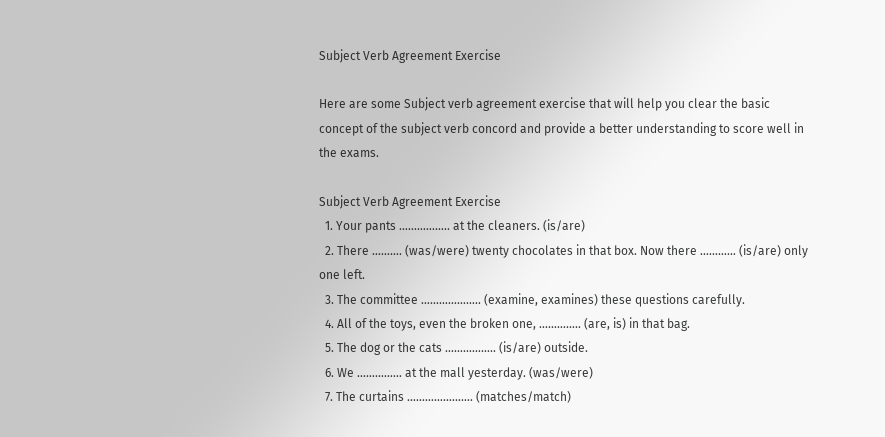Subject Verb Agreement Exercise

Here are some Subject verb agreement exercise that will help you clear the basic concept of the subject verb concord and provide a better understanding to score well in the exams.

Subject Verb Agreement Exercise
  1. Your pants …………….. at the cleaners. (is/are)
  2. There ………. (was/were) twenty chocolates in that box. Now there ………… (is/are) only one left.
  3. The committee ……………….. (examine, examines) these questions carefully.
  4. All of the toys, even the broken one, ………….. (are, is) in that bag.
  5. The dog or the cats …………….. (is/are) outside.
  6. We …………… at the mall yesterday. (was/were)
  7. The curtains …………………. (matches/match)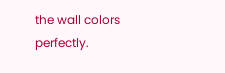the wall colors perfectly.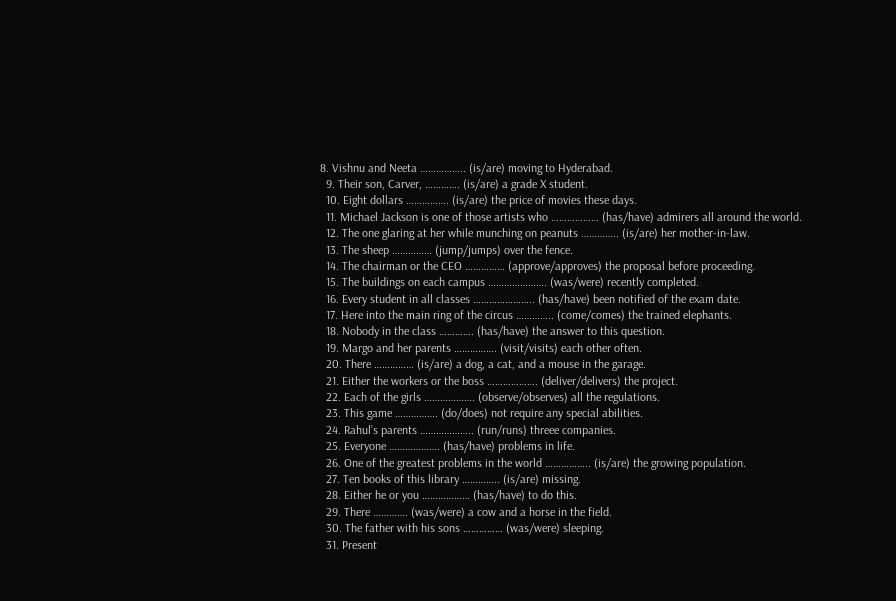8. Vishnu and Neeta …………….. (is/are) moving to Hyderabad.
  9. Their son, Carver, …………. (is/are) a grade X student.
  10. Eight dollars ……………. (is/are) the price of movies these days.
  11. Michael Jackson is one of those artists who ……………… (has/have) admirers all around the world.
  12. The one glaring at her while munching on peanuts ………….. (is/are) her mother-in-law.
  13. The sheep …………… (jump/jumps) over the fence.
  14. The chairman or the CEO …………… (approve/approves) the proposal before proceeding.
  15. The buildings on each campus …………………. (was/were) recently completed.
  16. Every student in all classes ………………….. (has/have) been notified of the exam date.
  17. Here into the main ring of the circus ………….. (come/comes) the trained elephants.
  18. Nobody in the class …………. (has/have) the answer to this question.
  19. Margo and her parents ……………. (visit/visits) each other often.
  20. There …………… (is/are) a dog, a cat, and a mouse in the garage.
  21. Either the workers or the boss ………………. (deliver/delivers) the project.
  22. Each of the girls ………………. (observe/observes) all the regulations.
  23. This game ……………. (do/does) not require any special abilities.
  24. Rahul’s parents ……………….. (run/runs) threee companies.
  25. Everyone ………………. (has/have) problems in life.
  26. One of the greatest problems in the world …………….. (is/are) the growing population.
  27. Ten books of this library ………….. (is/are) missing.
  28. Either he or you ……………… (has/have) to do this.
  29. There …………. (was/were) a cow and a horse in the field.
  30. The father with his sons …………… (was/were) sleeping.
  31. Present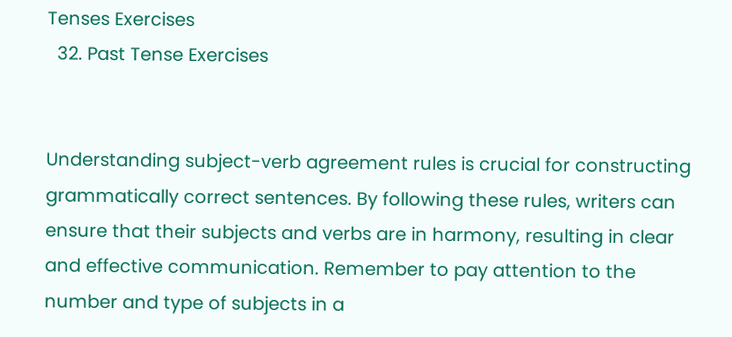Tenses Exercises
  32. Past Tense Exercises


Understanding subject-verb agreement rules is crucial for constructing grammatically correct sentences. By following these rules, writers can ensure that their subjects and verbs are in harmony, resulting in clear and effective communication. Remember to pay attention to the number and type of subjects in a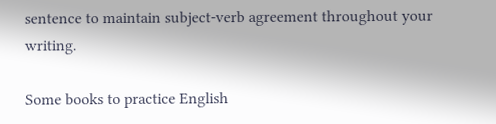sentence to maintain subject-verb agreement throughout your writing.

Some books to practice English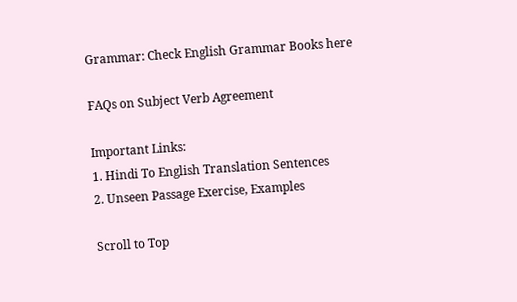Grammar: Check English Grammar Books here

FAQs on Subject Verb Agreement

Important Links:
1. Hindi To English Translation Sentences
2. Unseen Passage Exercise, Examples

Scroll to Top